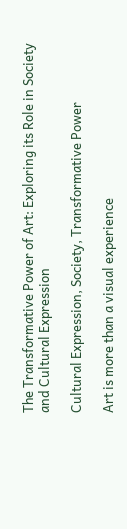The Transformative Power of Art: Exploring its Role in Society and Cultural Expression

Cultural Expression, Society, Transformative Power

Art is more than a visual experience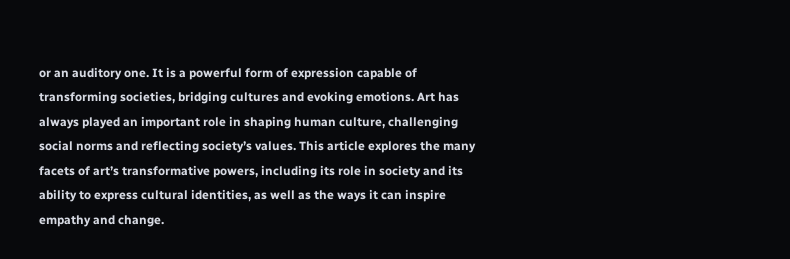or an auditory one. It is a powerful form of expression capable of transforming societies, bridging cultures and evoking emotions. Art has always played an important role in shaping human culture, challenging social norms and reflecting society’s values. This article explores the many facets of art’s transformative powers, including its role in society and its ability to express cultural identities, as well as the ways it can inspire empathy and change.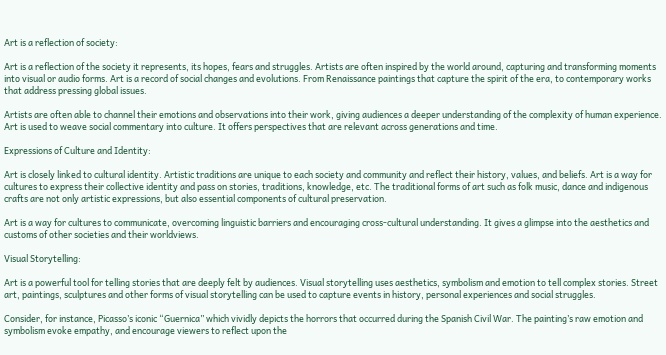Art is a reflection of society:

Art is a reflection of the society it represents, its hopes, fears and struggles. Artists are often inspired by the world around, capturing and transforming moments into visual or audio forms. Art is a record of social changes and evolutions. From Renaissance paintings that capture the spirit of the era, to contemporary works that address pressing global issues.

Artists are often able to channel their emotions and observations into their work, giving audiences a deeper understanding of the complexity of human experience. Art is used to weave social commentary into culture. It offers perspectives that are relevant across generations and time.

Expressions of Culture and Identity:

Art is closely linked to cultural identity. Artistic traditions are unique to each society and community and reflect their history, values, and beliefs. Art is a way for cultures to express their collective identity and pass on stories, traditions, knowledge, etc. The traditional forms of art such as folk music, dance and indigenous crafts are not only artistic expressions, but also essential components of cultural preservation.

Art is a way for cultures to communicate, overcoming linguistic barriers and encouraging cross-cultural understanding. It gives a glimpse into the aesthetics and customs of other societies and their worldviews.

Visual Storytelling:

Art is a powerful tool for telling stories that are deeply felt by audiences. Visual storytelling uses aesthetics, symbolism and emotion to tell complex stories. Street art, paintings, sculptures and other forms of visual storytelling can be used to capture events in history, personal experiences and social struggles.

Consider, for instance, Picasso’s iconic “Guernica” which vividly depicts the horrors that occurred during the Spanish Civil War. The painting’s raw emotion and symbolism evoke empathy, and encourage viewers to reflect upon the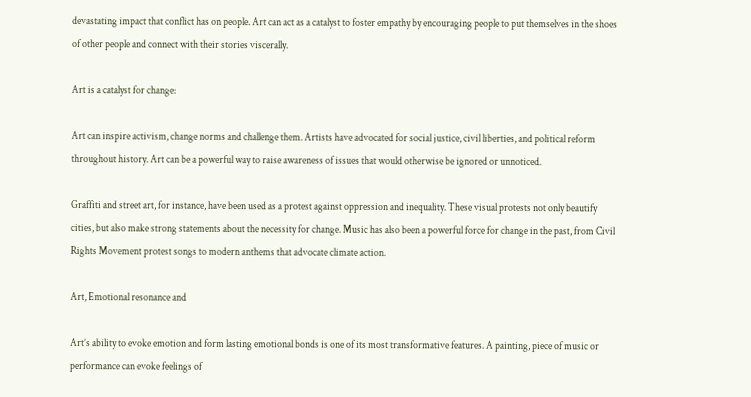devastating impact that conflict has on people. Art can act as a catalyst to foster empathy by encouraging people to put themselves in the shoes of other people and connect with their stories viscerally.

Art is a catalyst for change:

Art can inspire activism, change norms and challenge them. Artists have advocated for social justice, civil liberties, and political reform throughout history. Art can be a powerful way to raise awareness of issues that would otherwise be ignored or unnoticed.

Graffiti and street art, for instance, have been used as a protest against oppression and inequality. These visual protests not only beautify cities, but also make strong statements about the necessity for change. Music has also been a powerful force for change in the past, from Civil Rights Movement protest songs to modern anthems that advocate climate action.

Art, Emotional resonance and

Art’s ability to evoke emotion and form lasting emotional bonds is one of its most transformative features. A painting, piece of music or performance can evoke feelings of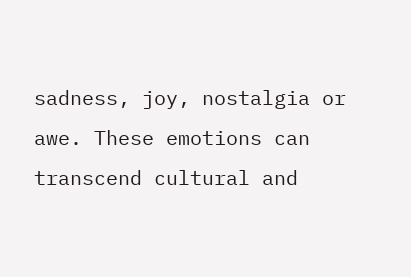sadness, joy, nostalgia or awe. These emotions can transcend cultural and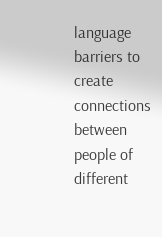language barriers to create connections between people of different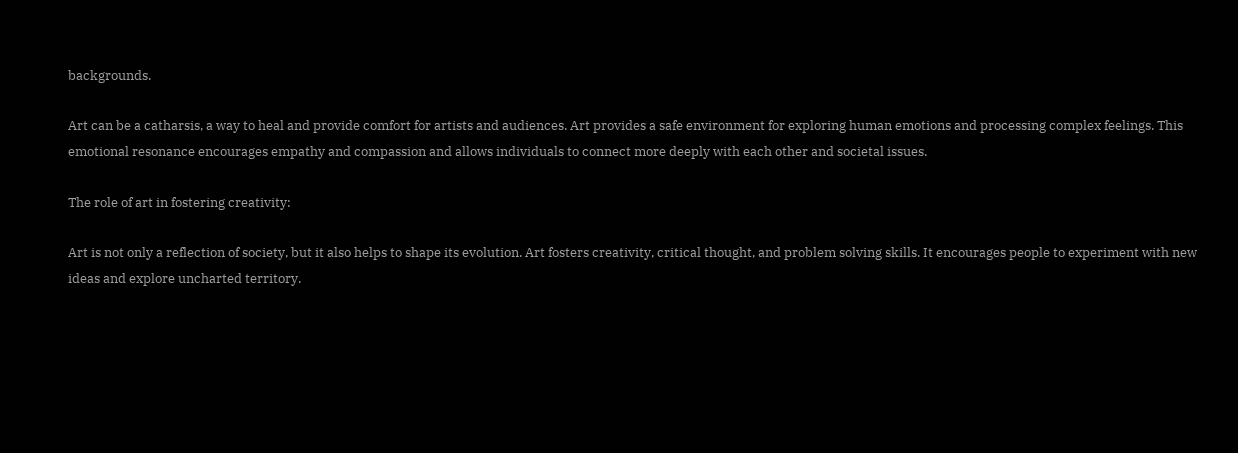backgrounds.

Art can be a catharsis, a way to heal and provide comfort for artists and audiences. Art provides a safe environment for exploring human emotions and processing complex feelings. This emotional resonance encourages empathy and compassion and allows individuals to connect more deeply with each other and societal issues.

The role of art in fostering creativity:

Art is not only a reflection of society, but it also helps to shape its evolution. Art fosters creativity, critical thought, and problem solving skills. It encourages people to experiment with new ideas and explore uncharted territory.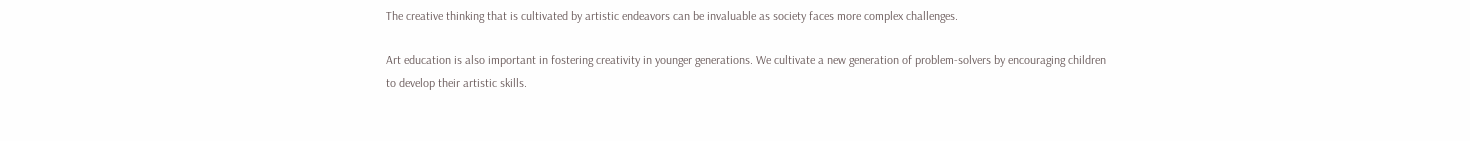The creative thinking that is cultivated by artistic endeavors can be invaluable as society faces more complex challenges.

Art education is also important in fostering creativity in younger generations. We cultivate a new generation of problem-solvers by encouraging children to develop their artistic skills.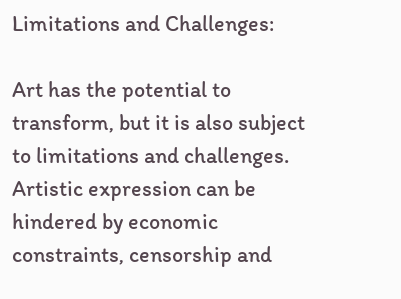Limitations and Challenges:

Art has the potential to transform, but it is also subject to limitations and challenges. Artistic expression can be hindered by economic constraints, censorship and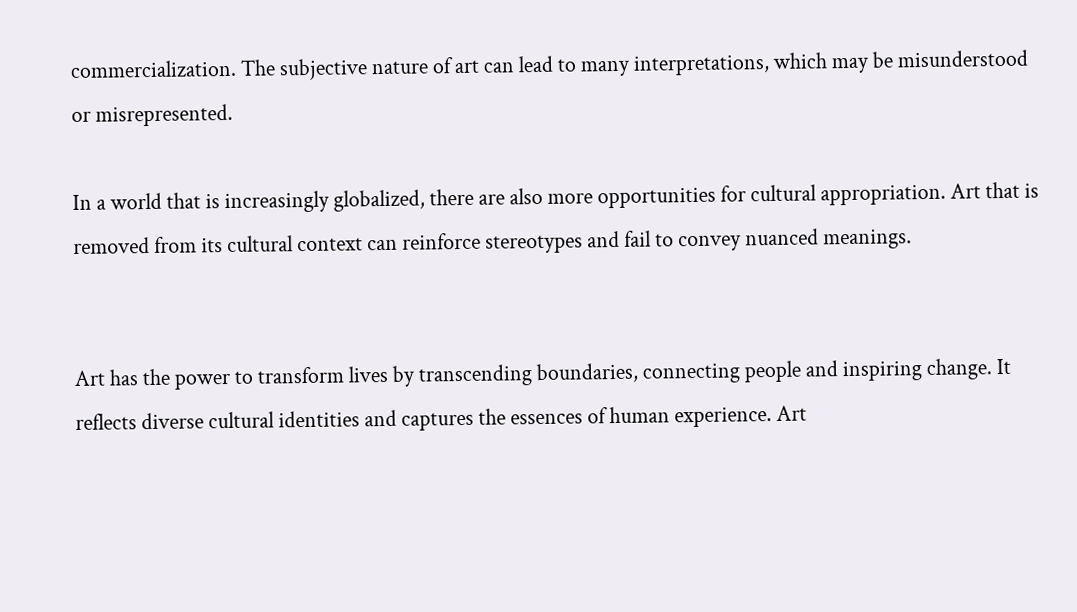commercialization. The subjective nature of art can lead to many interpretations, which may be misunderstood or misrepresented.

In a world that is increasingly globalized, there are also more opportunities for cultural appropriation. Art that is removed from its cultural context can reinforce stereotypes and fail to convey nuanced meanings.


Art has the power to transform lives by transcending boundaries, connecting people and inspiring change. It reflects diverse cultural identities and captures the essences of human experience. Art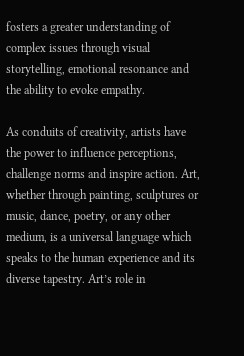fosters a greater understanding of complex issues through visual storytelling, emotional resonance and the ability to evoke empathy.

As conduits of creativity, artists have the power to influence perceptions, challenge norms and inspire action. Art, whether through painting, sculptures or music, dance, poetry, or any other medium, is a universal language which speaks to the human experience and its diverse tapestry. Art’s role in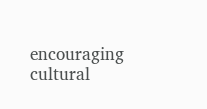encouraging cultural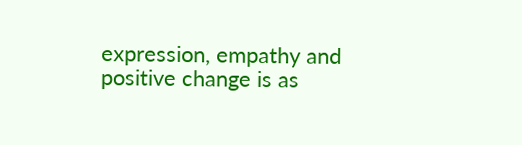expression, empathy and positive change is as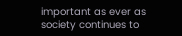important as ever as society continues to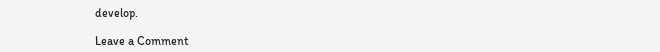develop.

Leave a Comment